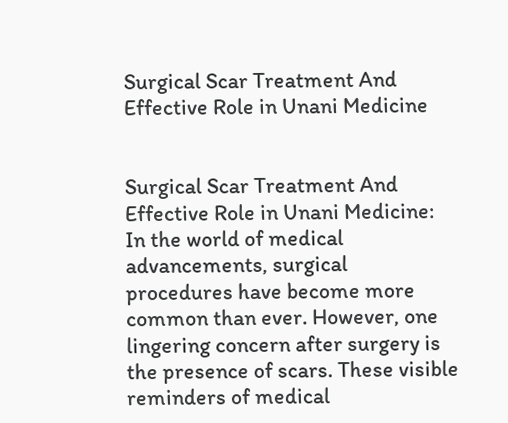Surgical Scar Treatment And Effective Role in Unani Medicine


Surgical Scar Treatment And Effective Role in Unani Medicine: In the world of medical advancements, surgical procedures have become more common than ever. However, one lingering concern after surgery is the presence of scars. These visible reminders of medical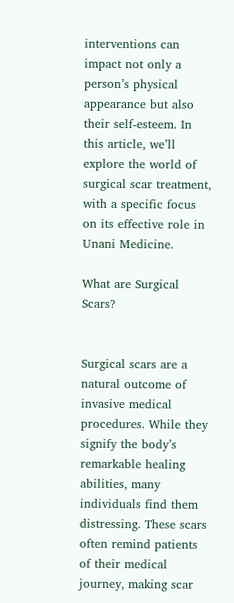interventions can impact not only a person’s physical appearance but also their self-esteem. In this article, we’ll explore the world of surgical scar treatment, with a specific focus on its effective role in Unani Medicine.

What are Surgical Scars?


Surgical scars are a natural outcome of invasive medical procedures. While they signify the body’s remarkable healing abilities, many individuals find them distressing. These scars often remind patients of their medical journey, making scar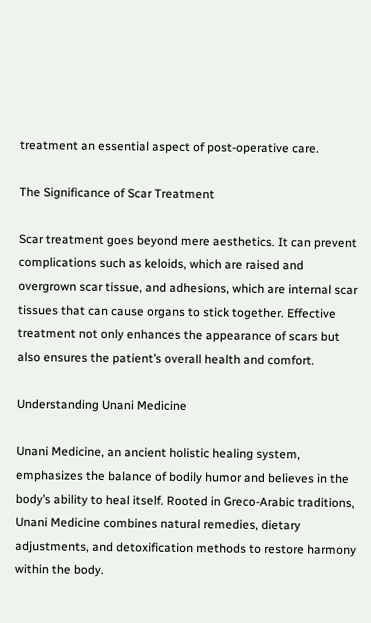treatment an essential aspect of post-operative care.

The Significance of Scar Treatment

Scar treatment goes beyond mere aesthetics. It can prevent complications such as keloids, which are raised and overgrown scar tissue, and adhesions, which are internal scar tissues that can cause organs to stick together. Effective treatment not only enhances the appearance of scars but also ensures the patient’s overall health and comfort.

Understanding Unani Medicine

Unani Medicine, an ancient holistic healing system, emphasizes the balance of bodily humor and believes in the body’s ability to heal itself. Rooted in Greco-Arabic traditions, Unani Medicine combines natural remedies, dietary adjustments, and detoxification methods to restore harmony within the body.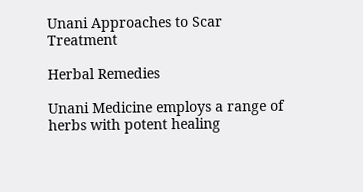Unani Approaches to Scar Treatment

Herbal Remedies

Unani Medicine employs a range of herbs with potent healing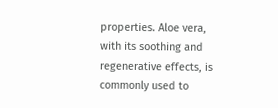properties. Aloe vera, with its soothing and regenerative effects, is commonly used to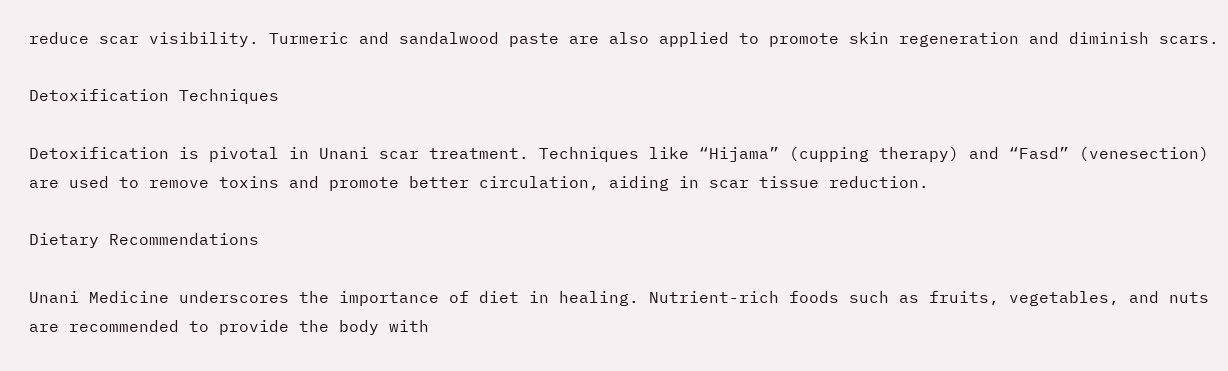reduce scar visibility. Turmeric and sandalwood paste are also applied to promote skin regeneration and diminish scars.

Detoxification Techniques

Detoxification is pivotal in Unani scar treatment. Techniques like “Hijama” (cupping therapy) and “Fasd” (venesection) are used to remove toxins and promote better circulation, aiding in scar tissue reduction.

Dietary Recommendations

Unani Medicine underscores the importance of diet in healing. Nutrient-rich foods such as fruits, vegetables, and nuts are recommended to provide the body with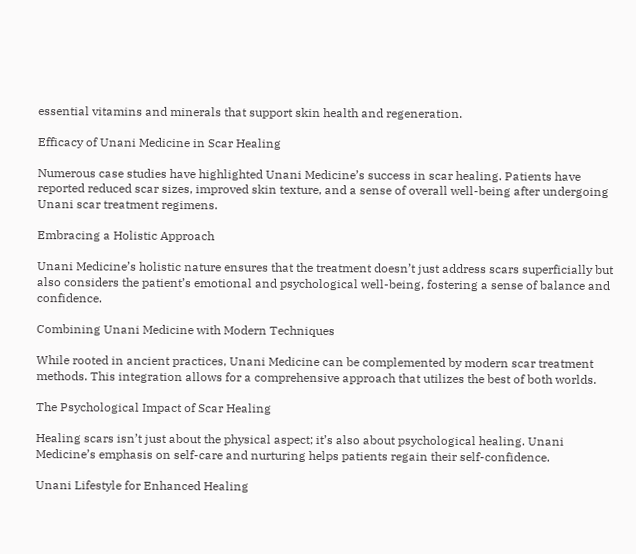essential vitamins and minerals that support skin health and regeneration.

Efficacy of Unani Medicine in Scar Healing

Numerous case studies have highlighted Unani Medicine’s success in scar healing. Patients have reported reduced scar sizes, improved skin texture, and a sense of overall well-being after undergoing Unani scar treatment regimens.

Embracing a Holistic Approach

Unani Medicine’s holistic nature ensures that the treatment doesn’t just address scars superficially but also considers the patient’s emotional and psychological well-being, fostering a sense of balance and confidence.

Combining Unani Medicine with Modern Techniques

While rooted in ancient practices, Unani Medicine can be complemented by modern scar treatment methods. This integration allows for a comprehensive approach that utilizes the best of both worlds.

The Psychological Impact of Scar Healing

Healing scars isn’t just about the physical aspect; it’s also about psychological healing. Unani Medicine’s emphasis on self-care and nurturing helps patients regain their self-confidence.

Unani Lifestyle for Enhanced Healing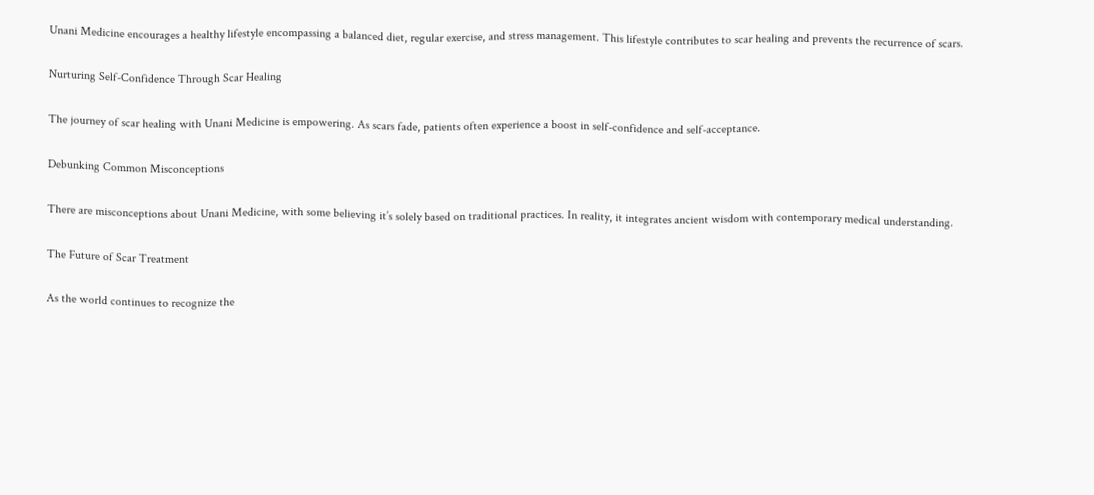Unani Medicine encourages a healthy lifestyle encompassing a balanced diet, regular exercise, and stress management. This lifestyle contributes to scar healing and prevents the recurrence of scars.

Nurturing Self-Confidence Through Scar Healing

The journey of scar healing with Unani Medicine is empowering. As scars fade, patients often experience a boost in self-confidence and self-acceptance.

Debunking Common Misconceptions

There are misconceptions about Unani Medicine, with some believing it’s solely based on traditional practices. In reality, it integrates ancient wisdom with contemporary medical understanding.

The Future of Scar Treatment

As the world continues to recognize the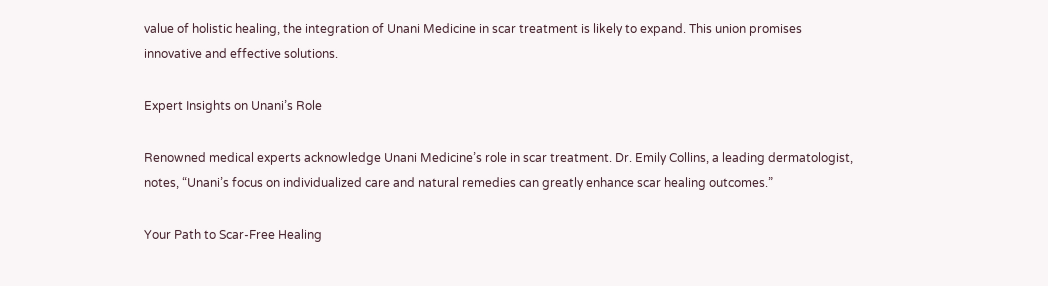value of holistic healing, the integration of Unani Medicine in scar treatment is likely to expand. This union promises innovative and effective solutions.

Expert Insights on Unani’s Role

Renowned medical experts acknowledge Unani Medicine’s role in scar treatment. Dr. Emily Collins, a leading dermatologist, notes, “Unani’s focus on individualized care and natural remedies can greatly enhance scar healing outcomes.”

Your Path to Scar-Free Healing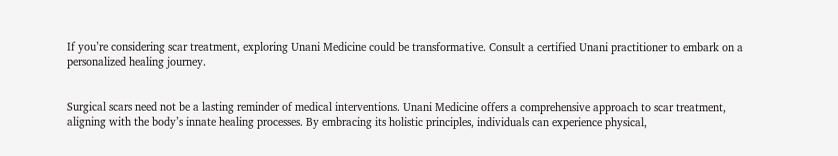If you’re considering scar treatment, exploring Unani Medicine could be transformative. Consult a certified Unani practitioner to embark on a personalized healing journey.


Surgical scars need not be a lasting reminder of medical interventions. Unani Medicine offers a comprehensive approach to scar treatment, aligning with the body’s innate healing processes. By embracing its holistic principles, individuals can experience physical,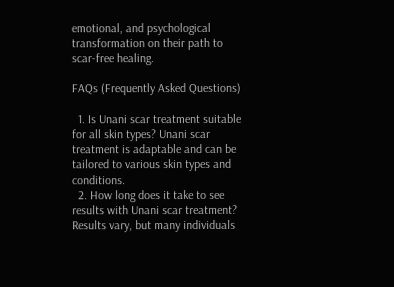emotional, and psychological transformation on their path to scar-free healing.

FAQs (Frequently Asked Questions)

  1. Is Unani scar treatment suitable for all skin types? Unani scar treatment is adaptable and can be tailored to various skin types and conditions.
  2. How long does it take to see results with Unani scar treatment? Results vary, but many individuals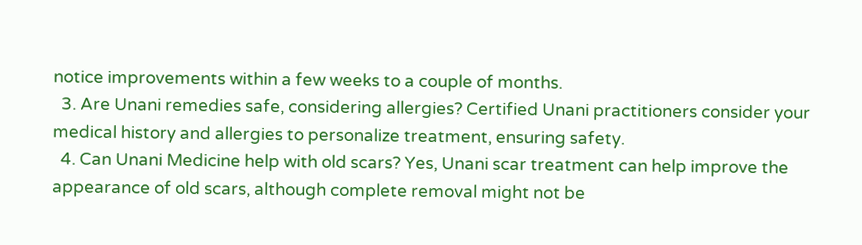notice improvements within a few weeks to a couple of months.
  3. Are Unani remedies safe, considering allergies? Certified Unani practitioners consider your medical history and allergies to personalize treatment, ensuring safety.
  4. Can Unani Medicine help with old scars? Yes, Unani scar treatment can help improve the appearance of old scars, although complete removal might not be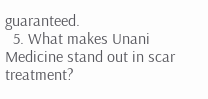guaranteed.
  5. What makes Unani Medicine stand out in scar treatment?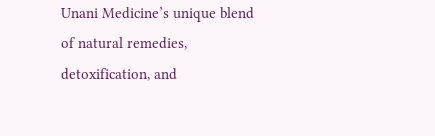Unani Medicine’s unique blend of natural remedies, detoxification, and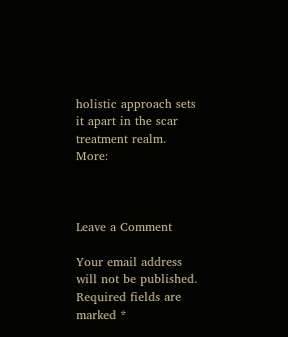holistic approach sets it apart in the scar treatment realm. More:



Leave a Comment

Your email address will not be published. Required fields are marked *